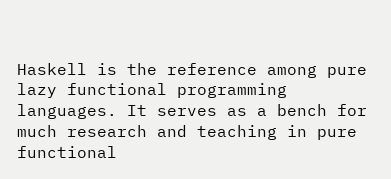Haskell is the reference among pure lazy functional programming languages. It serves as a bench for much research and teaching in pure functional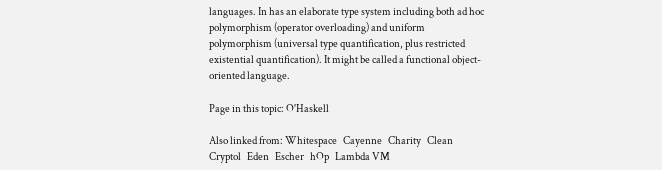languages. In has an elaborate type system including both ad hoc polymorphism (operator overloading) and uniform polymorphism (universal type quantification, plus restricted existential quantification). It might be called a functional object-oriented language.

Page in this topic: O'Haskell

Also linked from: Whitespace   Cayenne   Charity   Clean   Cryptol   Eden   Escher   hOp   Lambda VM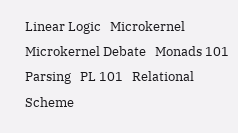Linear Logic   Microkernel   Microkernel Debate   Monads 101   Parsing   PL 101   Relational   Scheme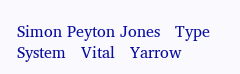Simon Peyton Jones   Type System   Vital   Yarrow